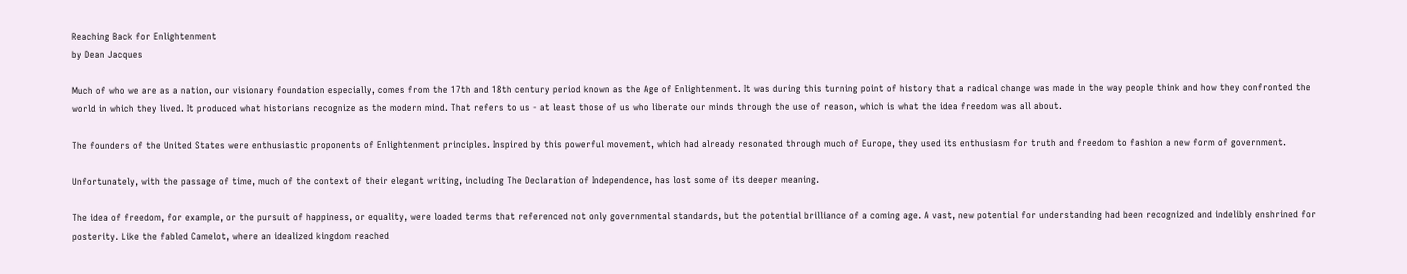Reaching Back for Enlightenment
by Dean Jacques

Much of who we are as a nation, our visionary foundation especially, comes from the 17th and 18th century period known as the Age of Enlightenment. It was during this turning point of history that a radical change was made in the way people think and how they confronted the world in which they lived. It produced what historians recognize as the modern mind. That refers to us - at least those of us who liberate our minds through the use of reason, which is what the idea freedom was all about.

The founders of the United States were enthusiastic proponents of Enlightenment principles. Inspired by this powerful movement, which had already resonated through much of Europe, they used its enthusiasm for truth and freedom to fashion a new form of government.

Unfortunately, with the passage of time, much of the context of their elegant writing, including The Declaration of Independence, has lost some of its deeper meaning.

The idea of freedom, for example, or the pursuit of happiness, or equality, were loaded terms that referenced not only governmental standards, but the potential brilliance of a coming age. A vast, new potential for understanding had been recognized and indelibly enshrined for posterity. Like the fabled Camelot, where an idealized kingdom reached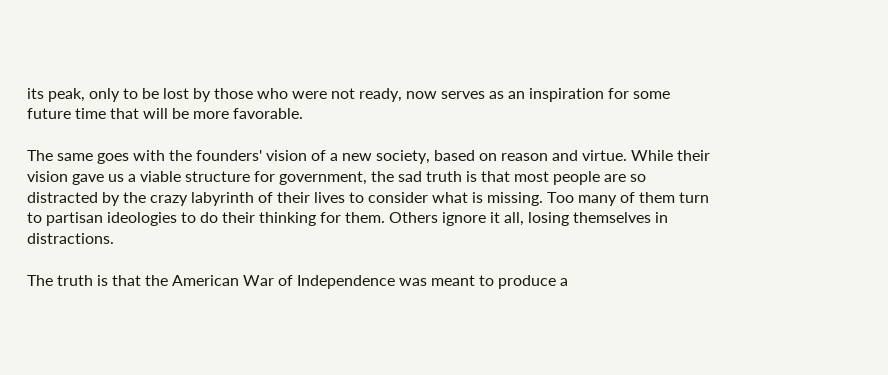its peak, only to be lost by those who were not ready, now serves as an inspiration for some future time that will be more favorable.

The same goes with the founders' vision of a new society, based on reason and virtue. While their vision gave us a viable structure for government, the sad truth is that most people are so distracted by the crazy labyrinth of their lives to consider what is missing. Too many of them turn to partisan ideologies to do their thinking for them. Others ignore it all, losing themselves in distractions.

The truth is that the American War of Independence was meant to produce a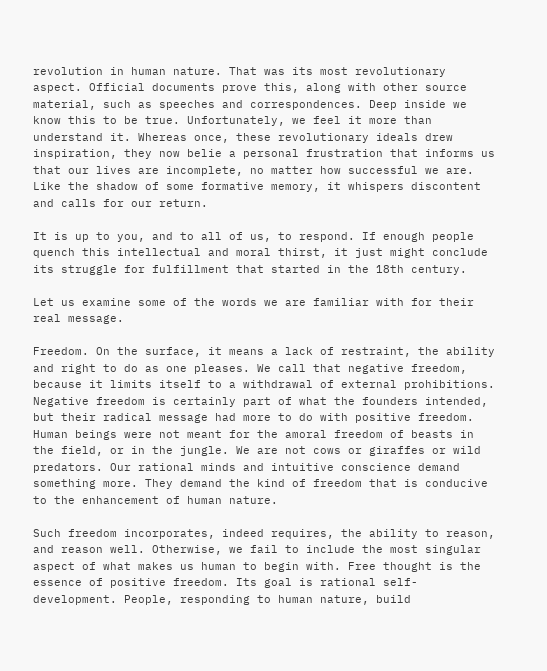revolution in human nature. That was its most revolutionary aspect. Official documents prove this, along with other source material, such as speeches and correspondences. Deep inside we know this to be true. Unfortunately, we feel it more than understand it. Whereas once, these revolutionary ideals drew inspiration, they now belie a personal frustration that informs us that our lives are incomplete, no matter how successful we are. Like the shadow of some formative memory, it whispers discontent and calls for our return.

It is up to you, and to all of us, to respond. If enough people quench this intellectual and moral thirst, it just might conclude its struggle for fulfillment that started in the 18th century.

Let us examine some of the words we are familiar with for their real message.

Freedom. On the surface, it means a lack of restraint, the ability and right to do as one pleases. We call that negative freedom, because it limits itself to a withdrawal of external prohibitions. Negative freedom is certainly part of what the founders intended, but their radical message had more to do with positive freedom. Human beings were not meant for the amoral freedom of beasts in the field, or in the jungle. We are not cows or giraffes or wild predators. Our rational minds and intuitive conscience demand something more. They demand the kind of freedom that is conducive to the enhancement of human nature.

Such freedom incorporates, indeed requires, the ability to reason, and reason well. Otherwise, we fail to include the most singular aspect of what makes us human to begin with. Free thought is the essence of positive freedom. Its goal is rational self-development. People, responding to human nature, build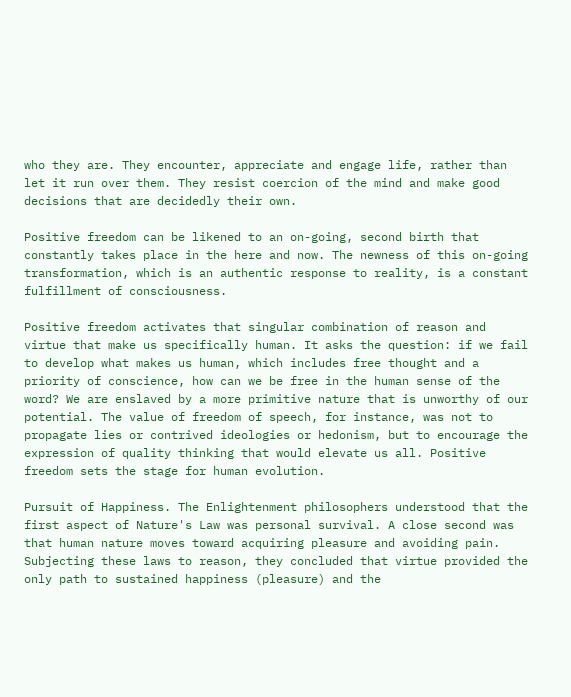who they are. They encounter, appreciate and engage life, rather than let it run over them. They resist coercion of the mind and make good decisions that are decidedly their own.

Positive freedom can be likened to an on-going, second birth that constantly takes place in the here and now. The newness of this on-going transformation, which is an authentic response to reality, is a constant fulfillment of consciousness.

Positive freedom activates that singular combination of reason and virtue that make us specifically human. It asks the question: if we fail to develop what makes us human, which includes free thought and a priority of conscience, how can we be free in the human sense of the word? We are enslaved by a more primitive nature that is unworthy of our potential. The value of freedom of speech, for instance, was not to propagate lies or contrived ideologies or hedonism, but to encourage the expression of quality thinking that would elevate us all. Positive freedom sets the stage for human evolution.

Pursuit of Happiness. The Enlightenment philosophers understood that the first aspect of Nature's Law was personal survival. A close second was that human nature moves toward acquiring pleasure and avoiding pain. Subjecting these laws to reason, they concluded that virtue provided the only path to sustained happiness (pleasure) and the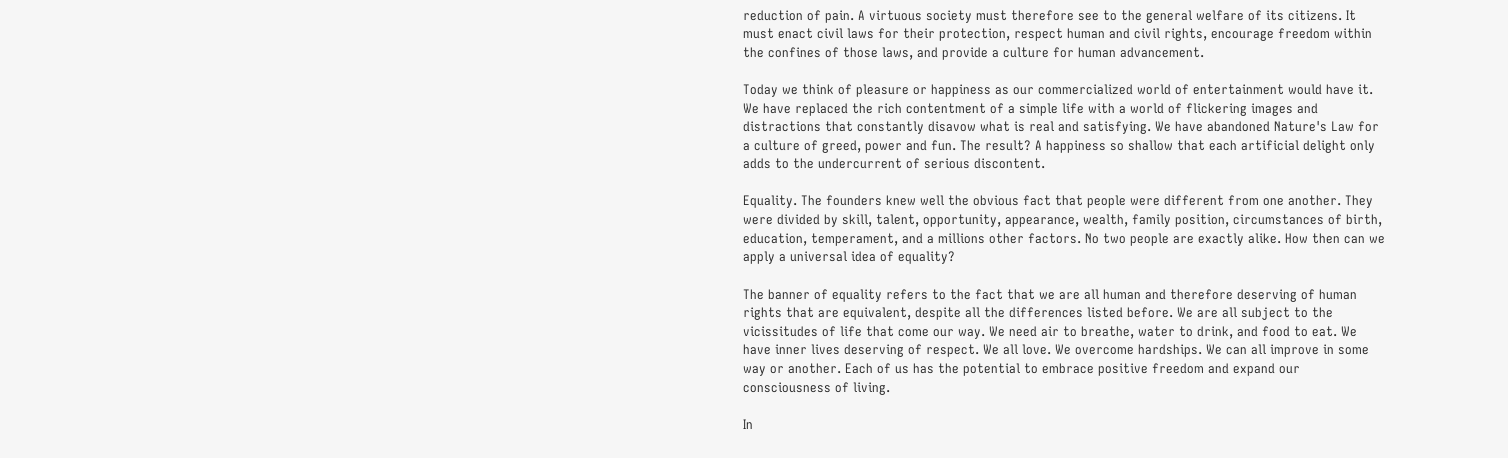reduction of pain. A virtuous society must therefore see to the general welfare of its citizens. It must enact civil laws for their protection, respect human and civil rights, encourage freedom within the confines of those laws, and provide a culture for human advancement.

Today we think of pleasure or happiness as our commercialized world of entertainment would have it. We have replaced the rich contentment of a simple life with a world of flickering images and distractions that constantly disavow what is real and satisfying. We have abandoned Nature's Law for a culture of greed, power and fun. The result? A happiness so shallow that each artificial delight only adds to the undercurrent of serious discontent.

Equality. The founders knew well the obvious fact that people were different from one another. They were divided by skill, talent, opportunity, appearance, wealth, family position, circumstances of birth, education, temperament, and a millions other factors. No two people are exactly alike. How then can we apply a universal idea of equality?

The banner of equality refers to the fact that we are all human and therefore deserving of human rights that are equivalent, despite all the differences listed before. We are all subject to the vicissitudes of life that come our way. We need air to breathe, water to drink, and food to eat. We have inner lives deserving of respect. We all love. We overcome hardships. We can all improve in some way or another. Each of us has the potential to embrace positive freedom and expand our consciousness of living.

In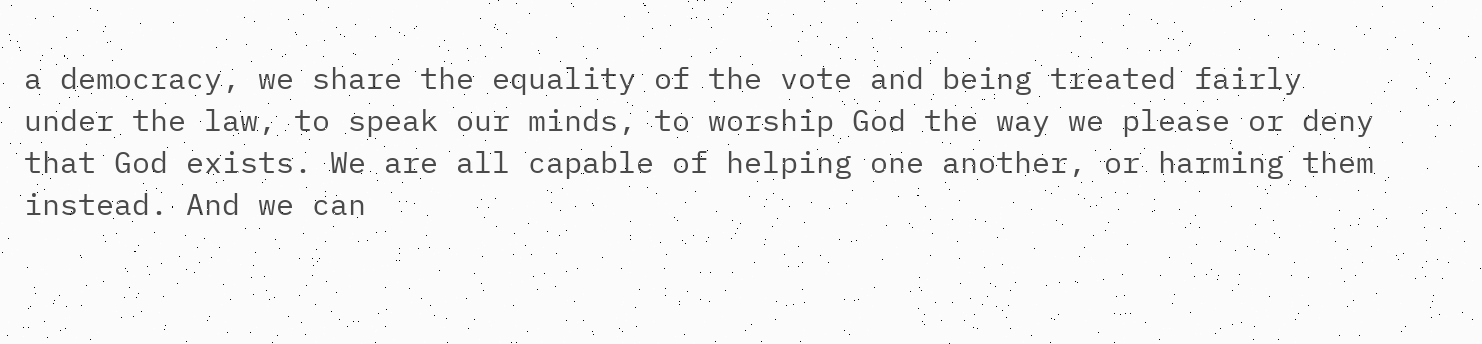a democracy, we share the equality of the vote and being treated fairly under the law, to speak our minds, to worship God the way we please or deny that God exists. We are all capable of helping one another, or harming them instead. And we can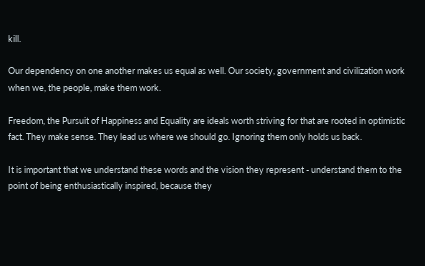kill.

Our dependency on one another makes us equal as well. Our society, government and civilization work when we, the people, make them work.

Freedom, the Pursuit of Happiness and Equality are ideals worth striving for that are rooted in optimistic fact. They make sense. They lead us where we should go. Ignoring them only holds us back.

It is important that we understand these words and the vision they represent - understand them to the point of being enthusiastically inspired, because they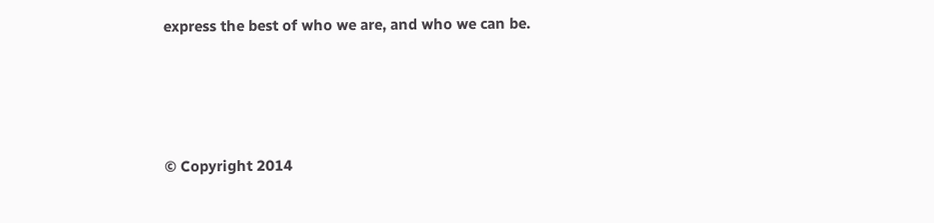express the best of who we are, and who we can be.






© Copyright 2014